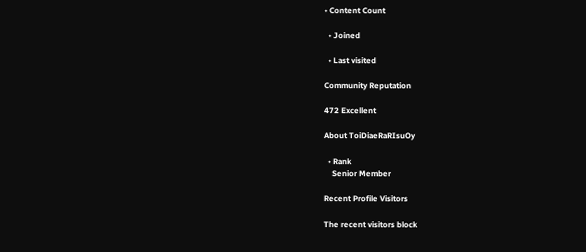• Content Count

  • Joined

  • Last visited

Community Reputation

472 Excellent

About ToiDiaeRaRIsuOy

  • Rank
    Senior Member

Recent Profile Visitors

The recent visitors block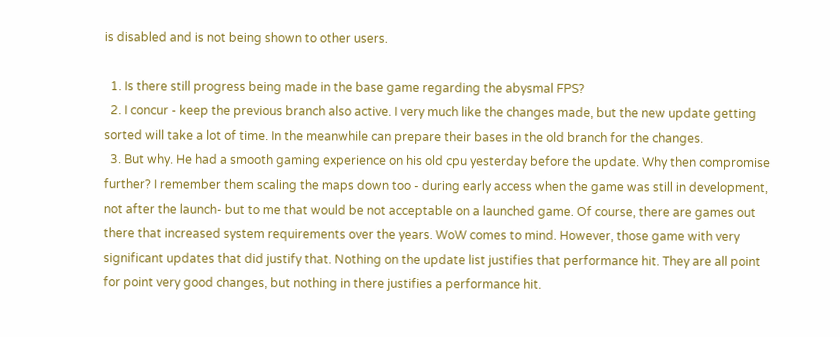is disabled and is not being shown to other users.

  1. Is there still progress being made in the base game regarding the abysmal FPS?
  2. I concur - keep the previous branch also active. I very much like the changes made, but the new update getting sorted will take a lot of time. In the meanwhile can prepare their bases in the old branch for the changes.
  3. But why. He had a smooth gaming experience on his old cpu yesterday before the update. Why then compromise further? I remember them scaling the maps down too - during early access when the game was still in development, not after the launch- but to me that would be not acceptable on a launched game. Of course, there are games out there that increased system requirements over the years. WoW comes to mind. However, those game with very significant updates that did justify that. Nothing on the update list justifies that performance hit. They are all point for point very good changes, but nothing in there justifies a performance hit.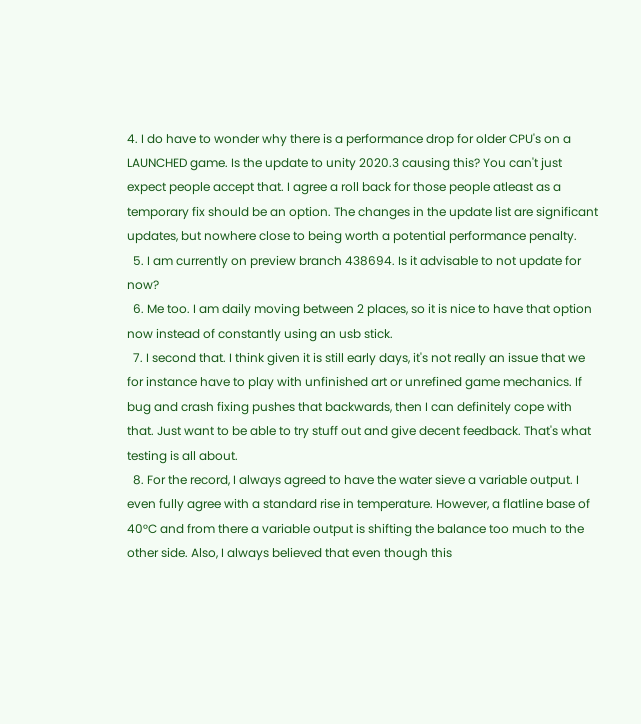4. I do have to wonder why there is a performance drop for older CPU's on a LAUNCHED game. Is the update to unity 2020.3 causing this? You can't just expect people accept that. I agree a roll back for those people atleast as a temporary fix should be an option. The changes in the update list are significant updates, but nowhere close to being worth a potential performance penalty.
  5. I am currently on preview branch 438694. Is it advisable to not update for now?
  6. Me too. I am daily moving between 2 places, so it is nice to have that option now instead of constantly using an usb stick.
  7. I second that. I think given it is still early days, it's not really an issue that we for instance have to play with unfinished art or unrefined game mechanics. If bug and crash fixing pushes that backwards, then I can definitely cope with that. Just want to be able to try stuff out and give decent feedback. That's what testing is all about.
  8. For the record, I always agreed to have the water sieve a variable output. I even fully agree with a standard rise in temperature. However, a flatline base of 40°C and from there a variable output is shifting the balance too much to the other side. Also, I always believed that even though this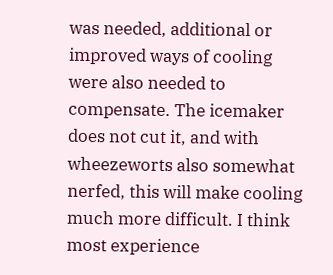was needed, additional or improved ways of cooling were also needed to compensate. The icemaker does not cut it, and with wheezeworts also somewhat nerfed, this will make cooling much more difficult. I think most experience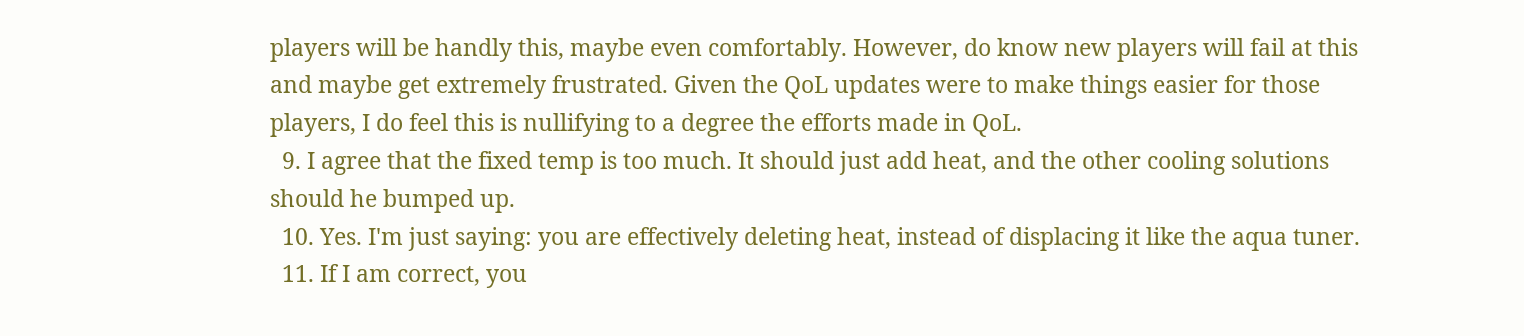players will be handly this, maybe even comfortably. However, do know new players will fail at this and maybe get extremely frustrated. Given the QoL updates were to make things easier for those players, I do feel this is nullifying to a degree the efforts made in QoL.
  9. I agree that the fixed temp is too much. It should just add heat, and the other cooling solutions should he bumped up.
  10. Yes. I'm just saying: you are effectively deleting heat, instead of displacing it like the aqua tuner.
  11. If I am correct, you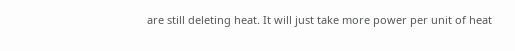are still deleting heat. It will just take more power per unit of heat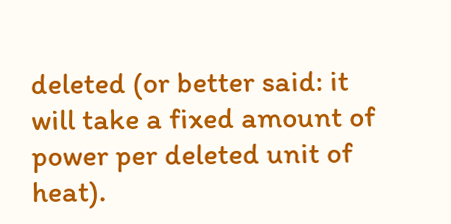deleted (or better said: it will take a fixed amount of power per deleted unit of heat).